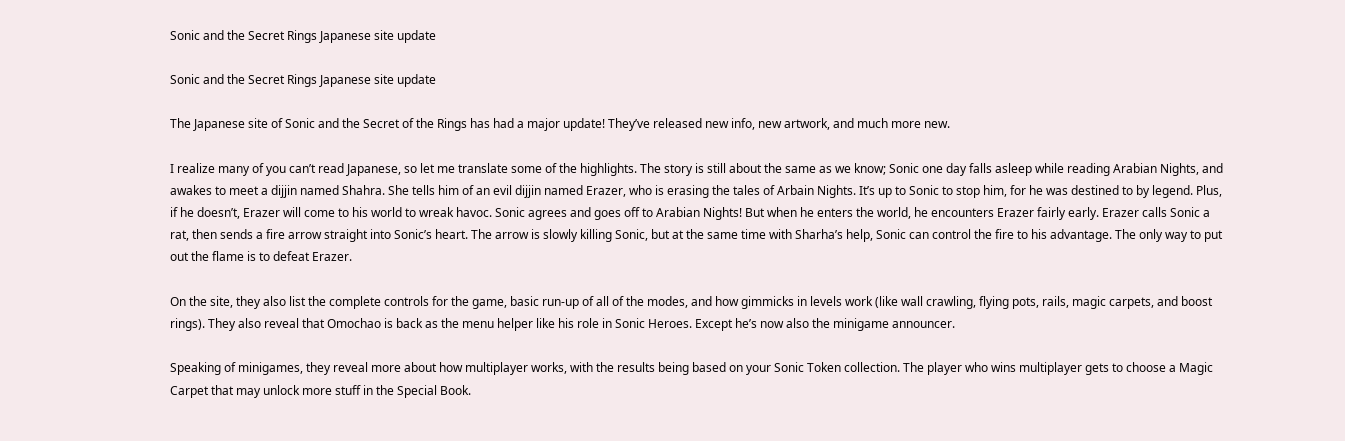Sonic and the Secret Rings Japanese site update

Sonic and the Secret Rings Japanese site update

The Japanese site of Sonic and the Secret of the Rings has had a major update! They’ve released new info, new artwork, and much more new.

I realize many of you can’t read Japanese, so let me translate some of the highlights. The story is still about the same as we know; Sonic one day falls asleep while reading Arabian Nights, and awakes to meet a dijjin named Shahra. She tells him of an evil dijjin named Erazer, who is erasing the tales of Arbain Nights. It’s up to Sonic to stop him, for he was destined to by legend. Plus, if he doesn’t, Erazer will come to his world to wreak havoc. Sonic agrees and goes off to Arabian Nights! But when he enters the world, he encounters Erazer fairly early. Erazer calls Sonic a rat, then sends a fire arrow straight into Sonic’s heart. The arrow is slowly killing Sonic, but at the same time with Sharha’s help, Sonic can control the fire to his advantage. The only way to put out the flame is to defeat Erazer.

On the site, they also list the complete controls for the game, basic run-up of all of the modes, and how gimmicks in levels work (like wall crawling, flying pots, rails, magic carpets, and boost rings). They also reveal that Omochao is back as the menu helper like his role in Sonic Heroes. Except he’s now also the minigame announcer.

Speaking of minigames, they reveal more about how multiplayer works, with the results being based on your Sonic Token collection. The player who wins multiplayer gets to choose a Magic Carpet that may unlock more stuff in the Special Book.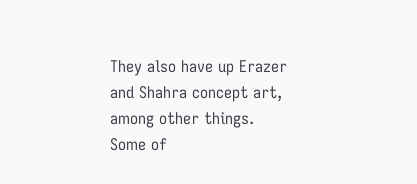They also have up Erazer and Shahra concept art, among other things. Some of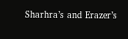Sharhra’s and Erazer’s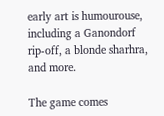early art is humourouse, including a Ganondorf rip-off, a blonde sharhra, and more.

The game comes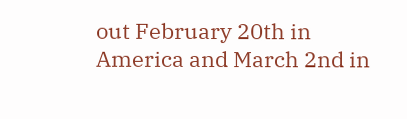out February 20th in America and March 2nd in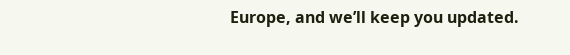Europe, and we’ll keep you updated.